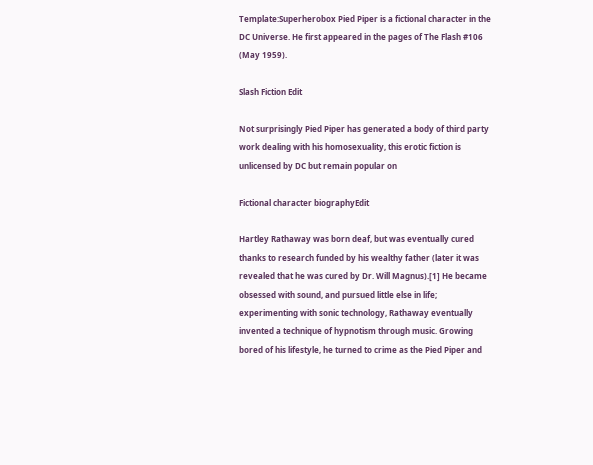Template:Superherobox Pied Piper is a fictional character in the DC Universe. He first appeared in the pages of The Flash #106 (May 1959).

Slash Fiction Edit

Not surprisingly Pied Piper has generated a body of third party work dealing with his homosexuality, this erotic fiction is unlicensed by DC but remain popular on

Fictional character biographyEdit

Hartley Rathaway was born deaf, but was eventually cured thanks to research funded by his wealthy father (later it was revealed that he was cured by Dr. Will Magnus).[1] He became obsessed with sound, and pursued little else in life; experimenting with sonic technology, Rathaway eventually invented a technique of hypnotism through music. Growing bored of his lifestyle, he turned to crime as the Pied Piper and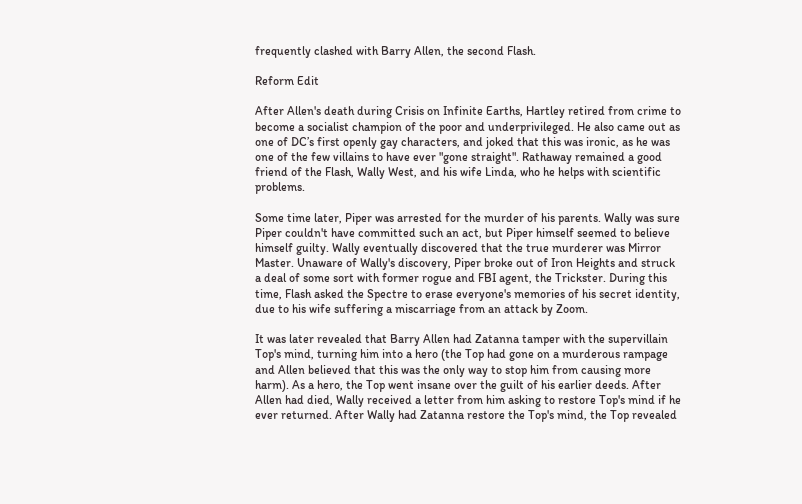frequently clashed with Barry Allen, the second Flash.

Reform Edit

After Allen's death during Crisis on Infinite Earths, Hartley retired from crime to become a socialist champion of the poor and underprivileged. He also came out as one of DC’s first openly gay characters, and joked that this was ironic, as he was one of the few villains to have ever "gone straight". Rathaway remained a good friend of the Flash, Wally West, and his wife Linda, who he helps with scientific problems.

Some time later, Piper was arrested for the murder of his parents. Wally was sure Piper couldn't have committed such an act, but Piper himself seemed to believe himself guilty. Wally eventually discovered that the true murderer was Mirror Master. Unaware of Wally's discovery, Piper broke out of Iron Heights and struck a deal of some sort with former rogue and FBI agent, the Trickster. During this time, Flash asked the Spectre to erase everyone's memories of his secret identity, due to his wife suffering a miscarriage from an attack by Zoom.

It was later revealed that Barry Allen had Zatanna tamper with the supervillain Top's mind, turning him into a hero (the Top had gone on a murderous rampage and Allen believed that this was the only way to stop him from causing more harm). As a hero, the Top went insane over the guilt of his earlier deeds. After Allen had died, Wally received a letter from him asking to restore Top's mind if he ever returned. After Wally had Zatanna restore the Top's mind, the Top revealed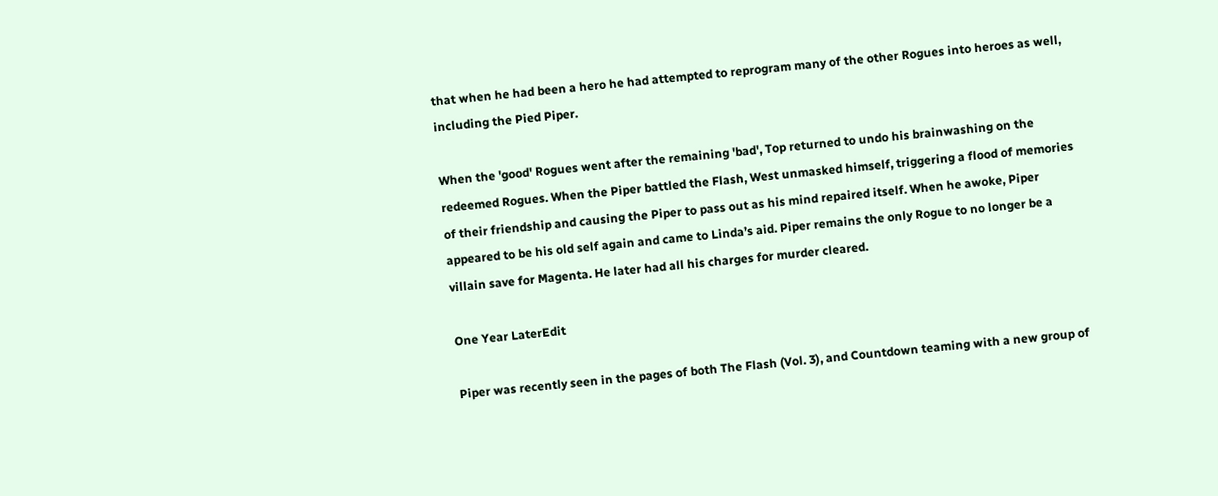that when he had been a hero he had attempted to reprogram many of the other Rogues into heroes as well, including the Pied Piper.

When the 'good' Rogues went after the remaining 'bad', Top returned to undo his brainwashing on the redeemed Rogues. When the Piper battled the Flash, West unmasked himself, triggering a flood of memories of their friendship and causing the Piper to pass out as his mind repaired itself. When he awoke, Piper appeared to be his old self again and came to Linda’s aid. Piper remains the only Rogue to no longer be a villain save for Magenta. He later had all his charges for murder cleared.

One Year LaterEdit

Piper was recently seen in the pages of both The Flash (Vol. 3), and Countdown teaming with a new group of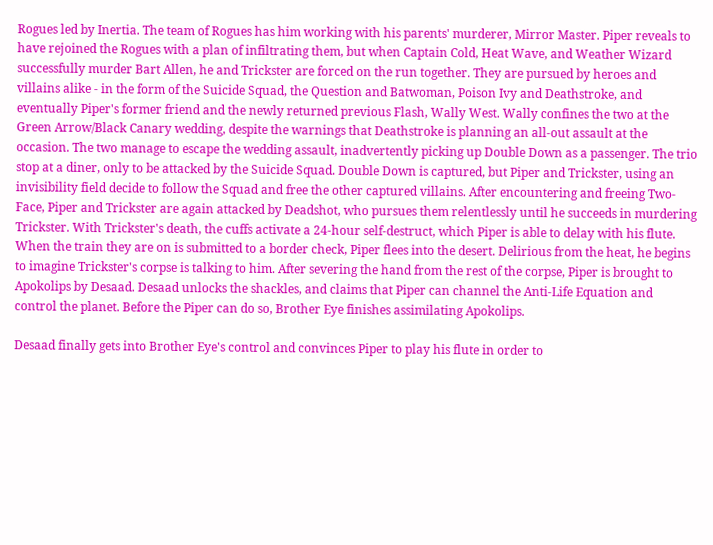Rogues led by Inertia. The team of Rogues has him working with his parents' murderer, Mirror Master. Piper reveals to have rejoined the Rogues with a plan of infiltrating them, but when Captain Cold, Heat Wave, and Weather Wizard successfully murder Bart Allen, he and Trickster are forced on the run together. They are pursued by heroes and villains alike - in the form of the Suicide Squad, the Question and Batwoman, Poison Ivy and Deathstroke, and eventually Piper's former friend and the newly returned previous Flash, Wally West. Wally confines the two at the Green Arrow/Black Canary wedding, despite the warnings that Deathstroke is planning an all-out assault at the occasion. The two manage to escape the wedding assault, inadvertently picking up Double Down as a passenger. The trio stop at a diner, only to be attacked by the Suicide Squad. Double Down is captured, but Piper and Trickster, using an invisibility field decide to follow the Squad and free the other captured villains. After encountering and freeing Two-Face, Piper and Trickster are again attacked by Deadshot, who pursues them relentlessly until he succeeds in murdering Trickster. With Trickster's death, the cuffs activate a 24-hour self-destruct, which Piper is able to delay with his flute. When the train they are on is submitted to a border check, Piper flees into the desert. Delirious from the heat, he begins to imagine Trickster's corpse is talking to him. After severing the hand from the rest of the corpse, Piper is brought to Apokolips by Desaad. Desaad unlocks the shackles, and claims that Piper can channel the Anti-Life Equation and control the planet. Before the Piper can do so, Brother Eye finishes assimilating Apokolips.

Desaad finally gets into Brother Eye's control and convinces Piper to play his flute in order to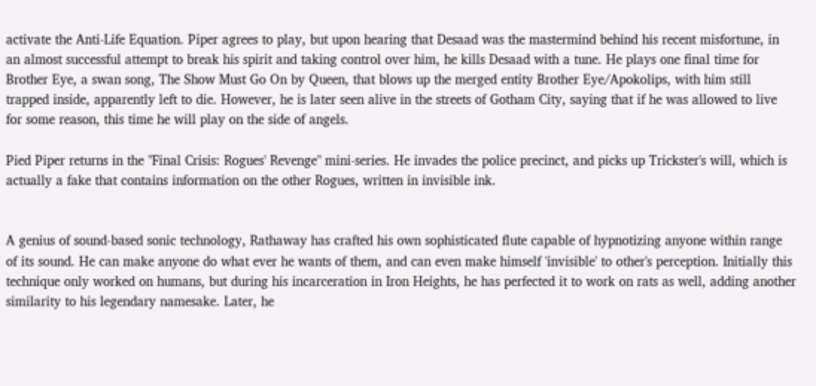activate the Anti-Life Equation. Piper agrees to play, but upon hearing that Desaad was the mastermind behind his recent misfortune, in an almost successful attempt to break his spirit and taking control over him, he kills Desaad with a tune. He plays one final time for Brother Eye, a swan song, The Show Must Go On by Queen, that blows up the merged entity Brother Eye/Apokolips, with him still trapped inside, apparently left to die. However, he is later seen alive in the streets of Gotham City, saying that if he was allowed to live for some reason, this time he will play on the side of angels.

Pied Piper returns in the "Final Crisis: Rogues' Revenge" mini-series. He invades the police precinct, and picks up Trickster's will, which is actually a fake that contains information on the other Rogues, written in invisible ink.


A genius of sound-based sonic technology, Rathaway has crafted his own sophisticated flute capable of hypnotizing anyone within range of its sound. He can make anyone do what ever he wants of them, and can even make himself 'invisible' to other's perception. Initially this technique only worked on humans, but during his incarceration in Iron Heights, he has perfected it to work on rats as well, adding another similarity to his legendary namesake. Later, he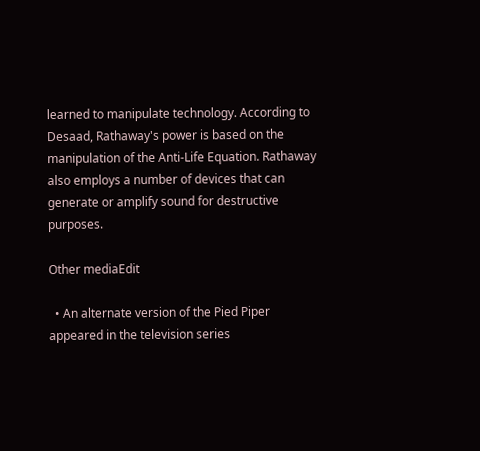learned to manipulate technology. According to Desaad, Rathaway's power is based on the manipulation of the Anti-Life Equation. Rathaway also employs a number of devices that can generate or amplify sound for destructive purposes.

Other mediaEdit

  • An alternate version of the Pied Piper appeared in the television series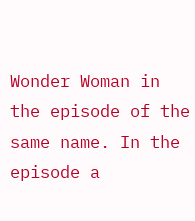Wonder Woman in the episode of the same name. In the episode a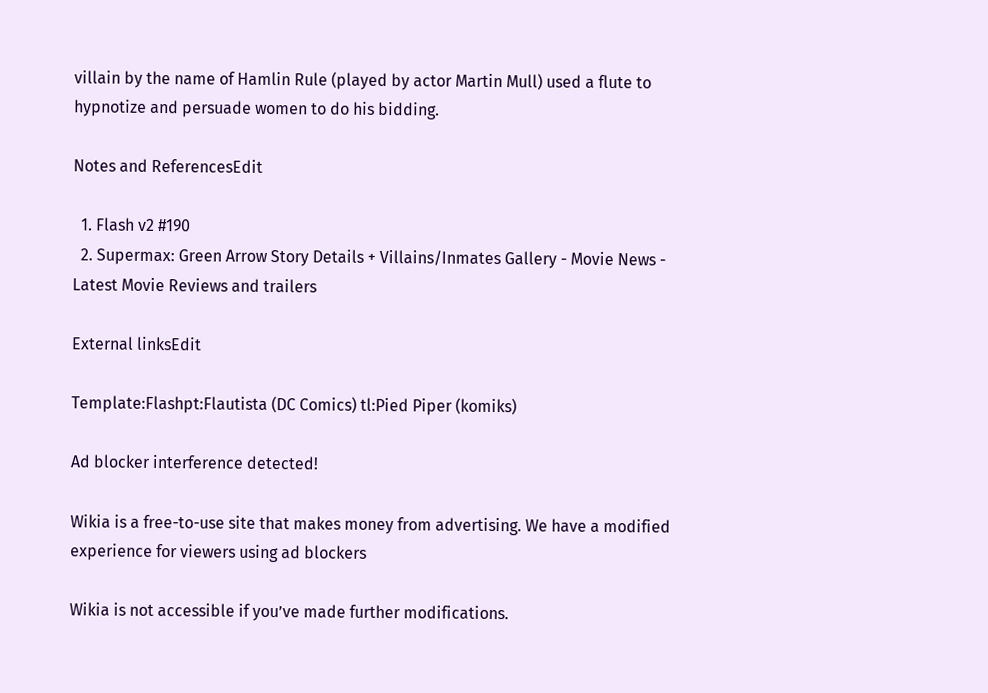villain by the name of Hamlin Rule (played by actor Martin Mull) used a flute to hypnotize and persuade women to do his bidding.

Notes and ReferencesEdit

  1. Flash v2 #190
  2. Supermax: Green Arrow Story Details + Villains/Inmates Gallery - Movie News - Latest Movie Reviews and trailers

External linksEdit

Template:Flashpt:Flautista (DC Comics) tl:Pied Piper (komiks)

Ad blocker interference detected!

Wikia is a free-to-use site that makes money from advertising. We have a modified experience for viewers using ad blockers

Wikia is not accessible if you’ve made further modifications.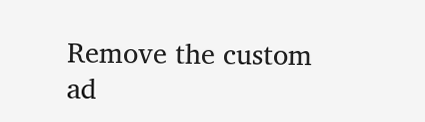Remove the custom ad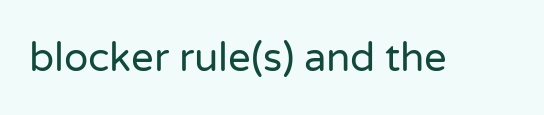blocker rule(s) and the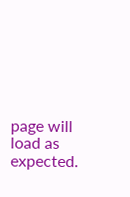page will load as expected.